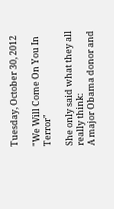Tuesday, October 30, 2012

"We Will Come On You In Terror"

She only said what they all really think:
A major Obama donor and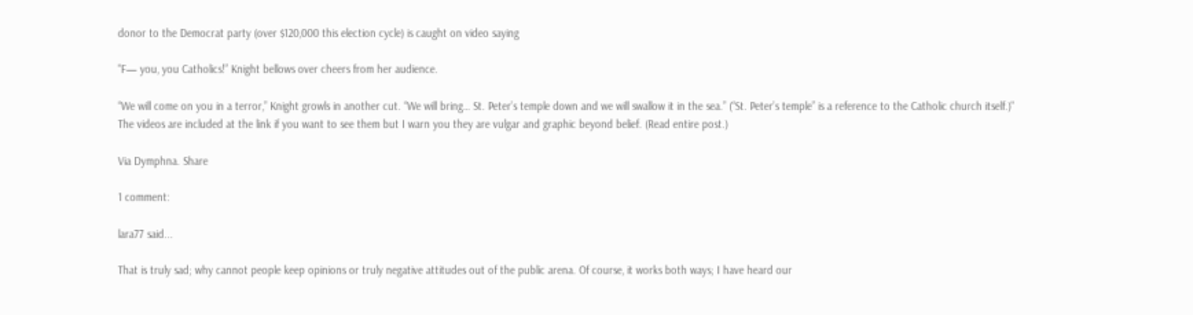donor to the Democrat party (over $120,000 this election cycle) is caught on video saying

"F— you, you Catholics!” Knight bellows over cheers from her audience.

“We will come on you in a terror,” Knight growls in another cut. “We will bring… St. Peter’s temple down and we will swallow it in the sea.” (“St. Peter’s temple” is a reference to the Catholic church itself.)"
The videos are included at the link if you want to see them but I warn you they are vulgar and graphic beyond belief. (Read entire post.)

Via Dymphna. Share

1 comment:

lara77 said...

That is truly sad; why cannot people keep opinions or truly negative attitudes out of the public arena. Of course, it works both ways; I have heard our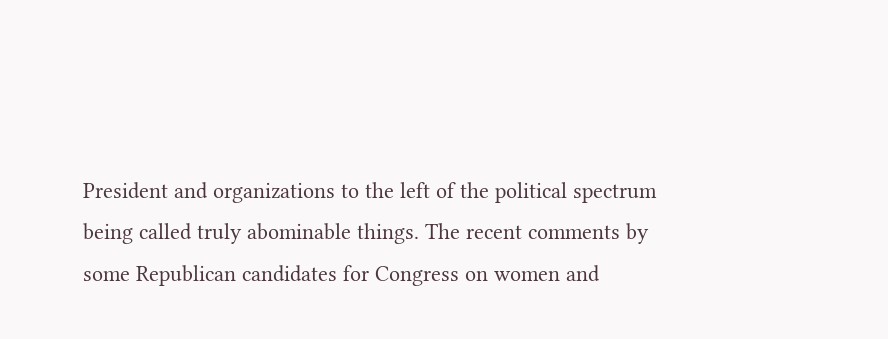President and organizations to the left of the political spectrum being called truly abominable things. The recent comments by some Republican candidates for Congress on women and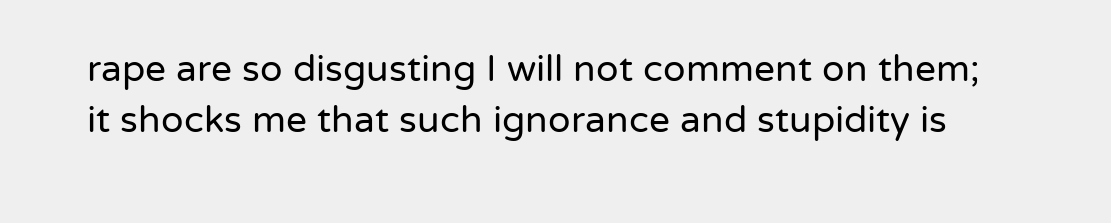rape are so disgusting I will not comment on them; it shocks me that such ignorance and stupidity is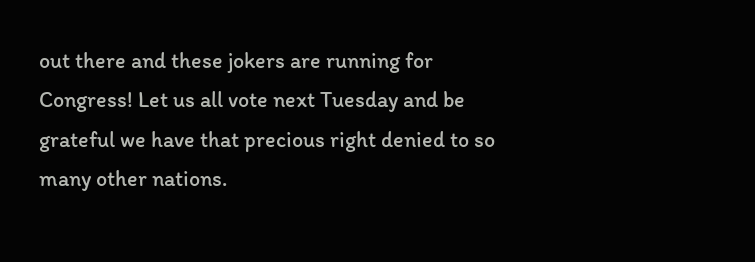out there and these jokers are running for Congress! Let us all vote next Tuesday and be grateful we have that precious right denied to so many other nations.